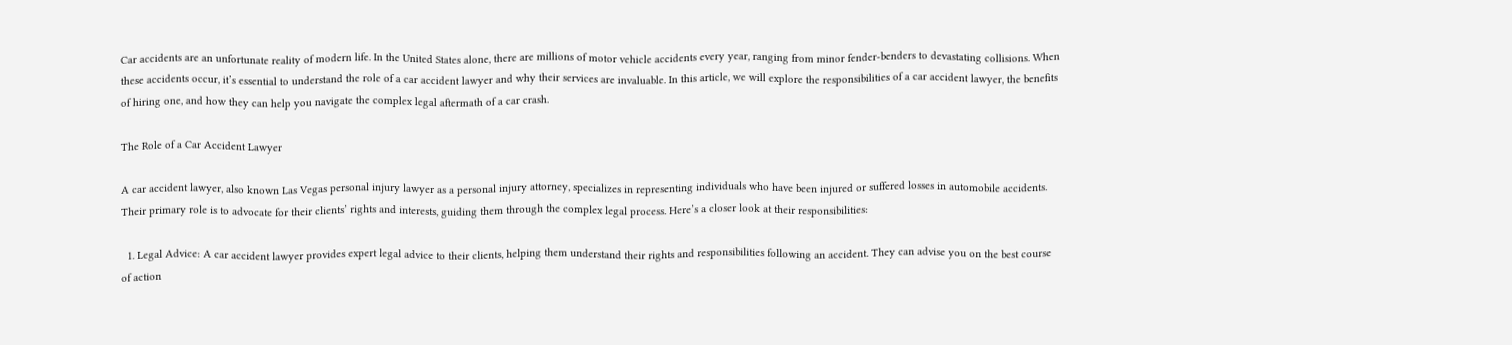Car accidents are an unfortunate reality of modern life. In the United States alone, there are millions of motor vehicle accidents every year, ranging from minor fender-benders to devastating collisions. When these accidents occur, it’s essential to understand the role of a car accident lawyer and why their services are invaluable. In this article, we will explore the responsibilities of a car accident lawyer, the benefits of hiring one, and how they can help you navigate the complex legal aftermath of a car crash.

The Role of a Car Accident Lawyer

A car accident lawyer, also known Las Vegas personal injury lawyer as a personal injury attorney, specializes in representing individuals who have been injured or suffered losses in automobile accidents. Their primary role is to advocate for their clients’ rights and interests, guiding them through the complex legal process. Here’s a closer look at their responsibilities:

  1. Legal Advice: A car accident lawyer provides expert legal advice to their clients, helping them understand their rights and responsibilities following an accident. They can advise you on the best course of action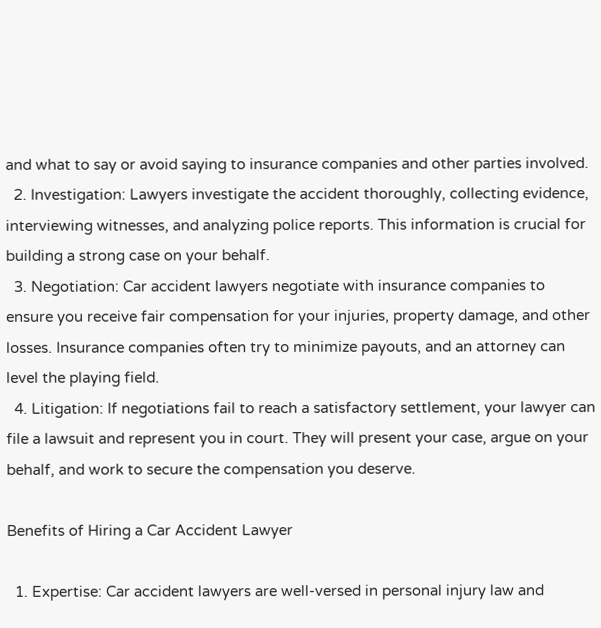and what to say or avoid saying to insurance companies and other parties involved.
  2. Investigation: Lawyers investigate the accident thoroughly, collecting evidence, interviewing witnesses, and analyzing police reports. This information is crucial for building a strong case on your behalf.
  3. Negotiation: Car accident lawyers negotiate with insurance companies to ensure you receive fair compensation for your injuries, property damage, and other losses. Insurance companies often try to minimize payouts, and an attorney can level the playing field.
  4. Litigation: If negotiations fail to reach a satisfactory settlement, your lawyer can file a lawsuit and represent you in court. They will present your case, argue on your behalf, and work to secure the compensation you deserve.

Benefits of Hiring a Car Accident Lawyer

  1. Expertise: Car accident lawyers are well-versed in personal injury law and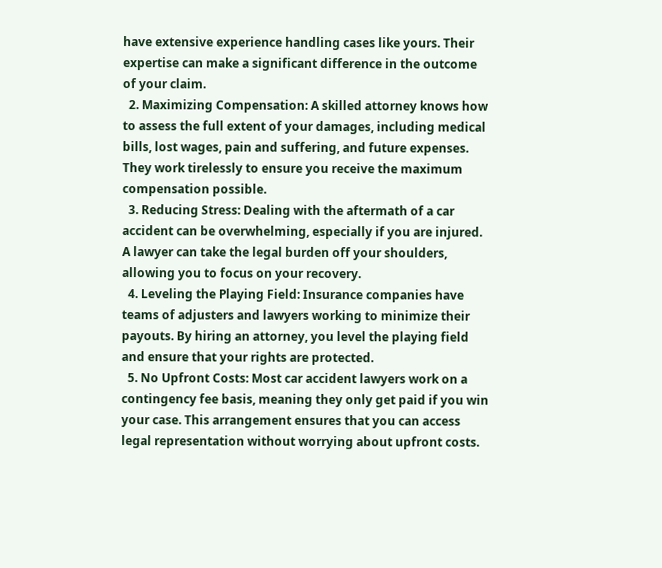have extensive experience handling cases like yours. Their expertise can make a significant difference in the outcome of your claim.
  2. Maximizing Compensation: A skilled attorney knows how to assess the full extent of your damages, including medical bills, lost wages, pain and suffering, and future expenses. They work tirelessly to ensure you receive the maximum compensation possible.
  3. Reducing Stress: Dealing with the aftermath of a car accident can be overwhelming, especially if you are injured. A lawyer can take the legal burden off your shoulders, allowing you to focus on your recovery.
  4. Leveling the Playing Field: Insurance companies have teams of adjusters and lawyers working to minimize their payouts. By hiring an attorney, you level the playing field and ensure that your rights are protected.
  5. No Upfront Costs: Most car accident lawyers work on a contingency fee basis, meaning they only get paid if you win your case. This arrangement ensures that you can access legal representation without worrying about upfront costs.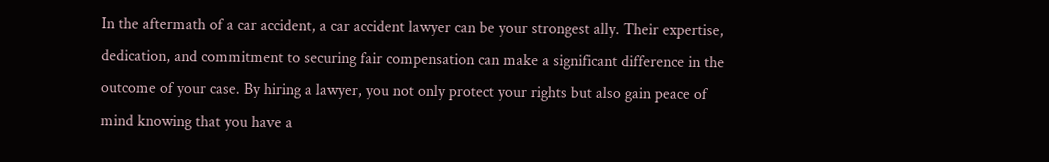In the aftermath of a car accident, a car accident lawyer can be your strongest ally. Their expertise, dedication, and commitment to securing fair compensation can make a significant difference in the outcome of your case. By hiring a lawyer, you not only protect your rights but also gain peace of mind knowing that you have a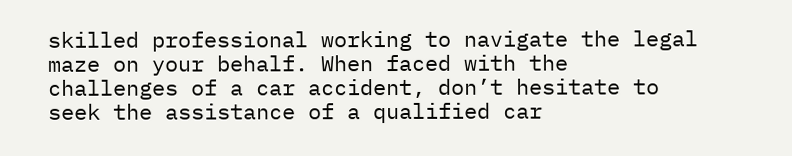skilled professional working to navigate the legal maze on your behalf. When faced with the challenges of a car accident, don’t hesitate to seek the assistance of a qualified car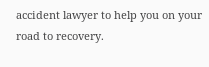accident lawyer to help you on your road to recovery.